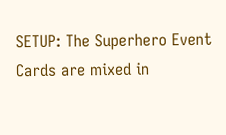SETUP: The Superhero Event Cards are mixed in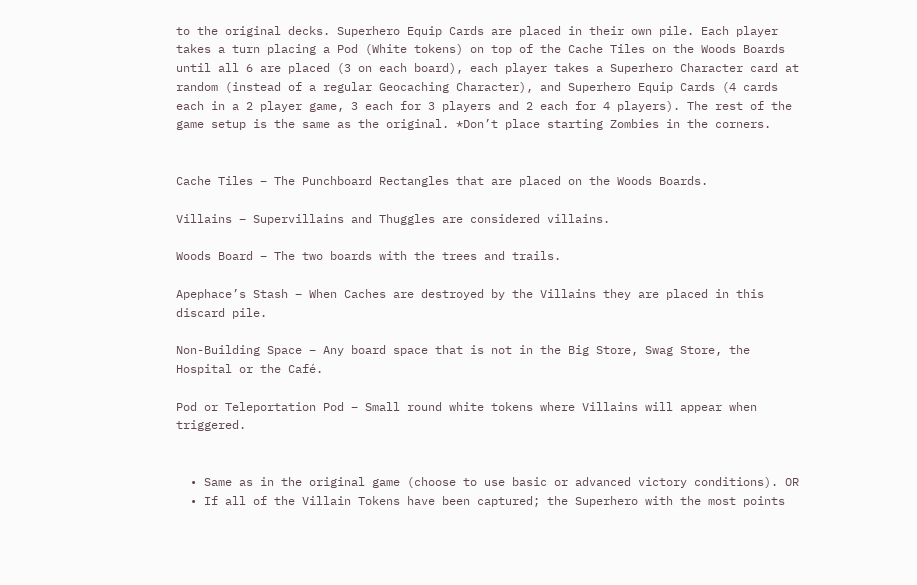to the original decks. Superhero Equip Cards are placed in their own pile. Each player takes a turn placing a Pod (White tokens) on top of the Cache Tiles on the Woods Boards until all 6 are placed (3 on each board), each player takes a Superhero Character card at random (instead of a regular Geocaching Character), and Superhero Equip Cards (4 cards each in a 2 player game, 3 each for 3 players and 2 each for 4 players). The rest of the game setup is the same as the original. *Don’t place starting Zombies in the corners.


Cache Tiles – The Punchboard Rectangles that are placed on the Woods Boards.

Villains – Supervillains and Thuggles are considered villains.

Woods Board – The two boards with the trees and trails.

Apephace’s Stash – When Caches are destroyed by the Villains they are placed in this discard pile.

Non-Building Space – Any board space that is not in the Big Store, Swag Store, the Hospital or the Café.

Pod or Teleportation Pod – Small round white tokens where Villains will appear when triggered.


  • Same as in the original game (choose to use basic or advanced victory conditions). OR
  • If all of the Villain Tokens have been captured; the Superhero with the most points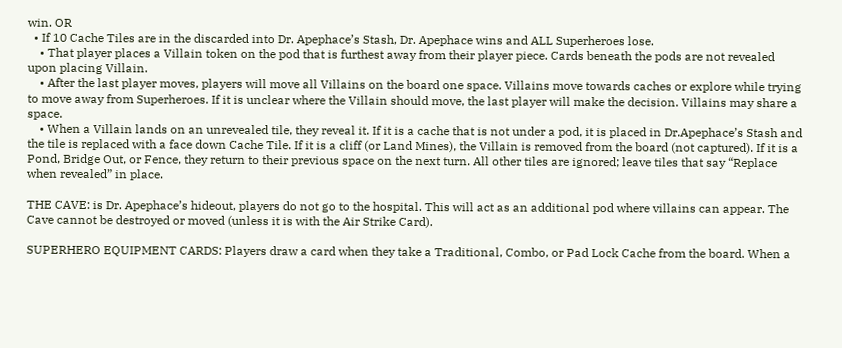win. OR
  • If 10 Cache Tiles are in the discarded into Dr. Apephace’s Stash, Dr. Apephace wins and ALL Superheroes lose.
    • That player places a Villain token on the pod that is furthest away from their player piece. Cards beneath the pods are not revealed upon placing Villain.
    • After the last player moves, players will move all Villains on the board one space. Villains move towards caches or explore while trying to move away from Superheroes. If it is unclear where the Villain should move, the last player will make the decision. Villains may share a space.
    • When a Villain lands on an unrevealed tile, they reveal it. If it is a cache that is not under a pod, it is placed in Dr.Apephace’s Stash and the tile is replaced with a face down Cache Tile. If it is a cliff (or Land Mines), the Villain is removed from the board (not captured). If it is a Pond, Bridge Out, or Fence, they return to their previous space on the next turn. All other tiles are ignored; leave tiles that say “Replace when revealed” in place.

THE CAVE: is Dr. Apephace’s hideout, players do not go to the hospital. This will act as an additional pod where villains can appear. The Cave cannot be destroyed or moved (unless it is with the Air Strike Card).

SUPERHERO EQUIPMENT CARDS: Players draw a card when they take a Traditional, Combo, or Pad Lock Cache from the board. When a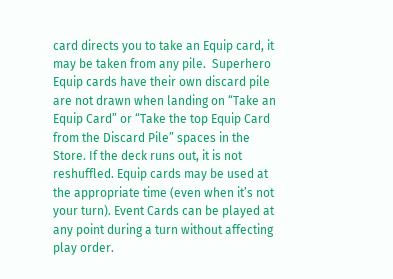card directs you to take an Equip card, it may be taken from any pile.  Superhero Equip cards have their own discard pile are not drawn when landing on “Take an Equip Card” or “Take the top Equip Card from the Discard Pile” spaces in the Store. If the deck runs out, it is not reshuffled. Equip cards may be used at the appropriate time (even when it’s not your turn). Event Cards can be played at any point during a turn without affecting play order.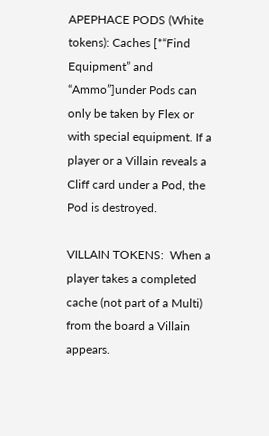APEPHACE PODS (White tokens): Caches [*“Find Equipment” and “Ammo”]under Pods can only be taken by Flex or with special equipment. If a player or a Villain reveals a Cliff card under a Pod, the Pod is destroyed.

VILLAIN TOKENS:  When a player takes a completed cache (not part of a Multi) from the board a Villain appears.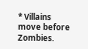* Villains move before Zombies.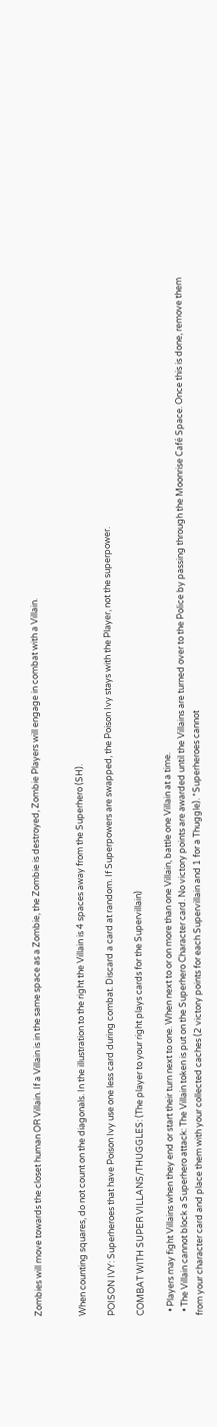Zombies will move towards the closet human OR Villain. If a Villain is in the same space as a Zombie, the Zombie is destroyed, Zombie Players will engage in combat with a Villain.


When counting squares, do not count on the diagonals. In the illustration to the right the Villain is 4 spaces away from the Superhero (SH).

POISON IVY: Superheroes that have Poison Ivy use one less card during combat. Discard a card at random. If Superpowers are swapped, the Poison Ivy stays with the Player, not the superpower.

COMBAT WITH SUPER VILLANS/THUGGLES: (The player to your right plays cards for the Supervillain)

  • Players may fight Villains when they end or start their turn next to one. When next to or on more than one Villain, battle one Villain at a time.
  • The Villain cannot block a Superhero attack: The Villain token is put on the Superhero Character card. No victory points are awarded until the Villains are turned over to the Police by passing through the Moonrise Café Space. Once this is done, remove them from your character card and place them with your collected caches (2 victory points for each Supervillain and 1 for a Thuggle). *Superheroes cannot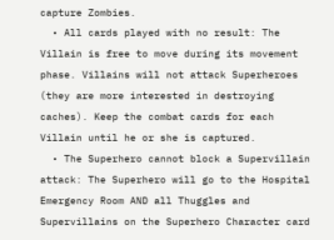capture Zombies.
  • All cards played with no result: The Villain is free to move during its movement phase. Villains will not attack Superheroes (they are more interested in destroying caches). Keep the combat cards for each Villain until he or she is captured.
  • The Superhero cannot block a Supervillain attack: The Superhero will go to the Hospital Emergency Room AND all Thuggles and Supervillains on the Superhero Character card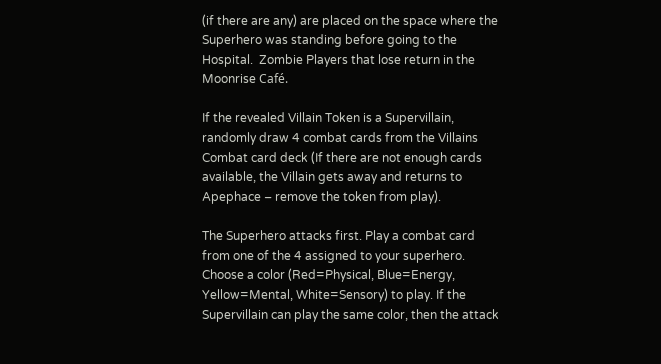(if there are any) are placed on the space where the Superhero was standing before going to the Hospital.  Zombie Players that lose return in the Moonrise Café.

If the revealed Villain Token is a Supervillain, randomly draw 4 combat cards from the Villains Combat card deck (If there are not enough cards available, the Villain gets away and returns to Apephace – remove the token from play).

The Superhero attacks first. Play a combat card from one of the 4 assigned to your superhero. Choose a color (Red=Physical, Blue=Energy, Yellow=Mental, White=Sensory) to play. If the Supervillain can play the same color, then the attack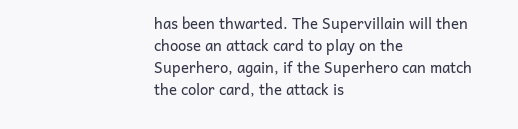has been thwarted. The Supervillain will then choose an attack card to play on the Superhero, again, if the Superhero can match the color card, the attack is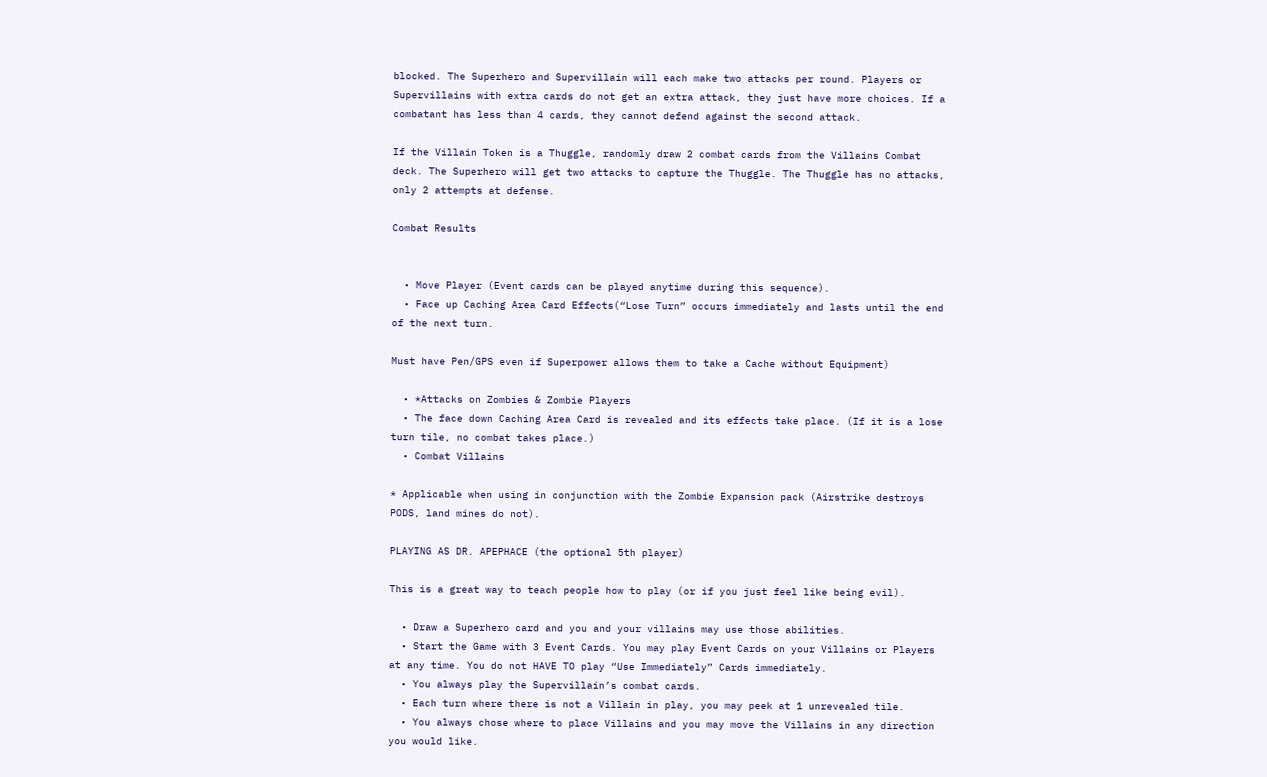blocked. The Superhero and Supervillain will each make two attacks per round. Players or Supervillains with extra cards do not get an extra attack, they just have more choices. If a combatant has less than 4 cards, they cannot defend against the second attack.

If the Villain Token is a Thuggle, randomly draw 2 combat cards from the Villains Combat deck. The Superhero will get two attacks to capture the Thuggle. The Thuggle has no attacks, only 2 attempts at defense.

Combat Results


  • Move Player (Event cards can be played anytime during this sequence).
  • Face up Caching Area Card Effects(“Lose Turn” occurs immediately and lasts until the end of the next turn.

Must have Pen/GPS even if Superpower allows them to take a Cache without Equipment)

  • *Attacks on Zombies & Zombie Players
  • The face down Caching Area Card is revealed and its effects take place. (If it is a lose turn tile, no combat takes place.)
  • Combat Villains

* Applicable when using in conjunction with the Zombie Expansion pack (Airstrike destroys PODS, land mines do not).

PLAYING AS DR. APEPHACE (the optional 5th player)

This is a great way to teach people how to play (or if you just feel like being evil).

  • Draw a Superhero card and you and your villains may use those abilities.
  • Start the Game with 3 Event Cards. You may play Event Cards on your Villains or Players at any time. You do not HAVE TO play “Use Immediately” Cards immediately.
  • You always play the Supervillain’s combat cards.
  • Each turn where there is not a Villain in play, you may peek at 1 unrevealed tile.
  • You always chose where to place Villains and you may move the Villains in any direction you would like.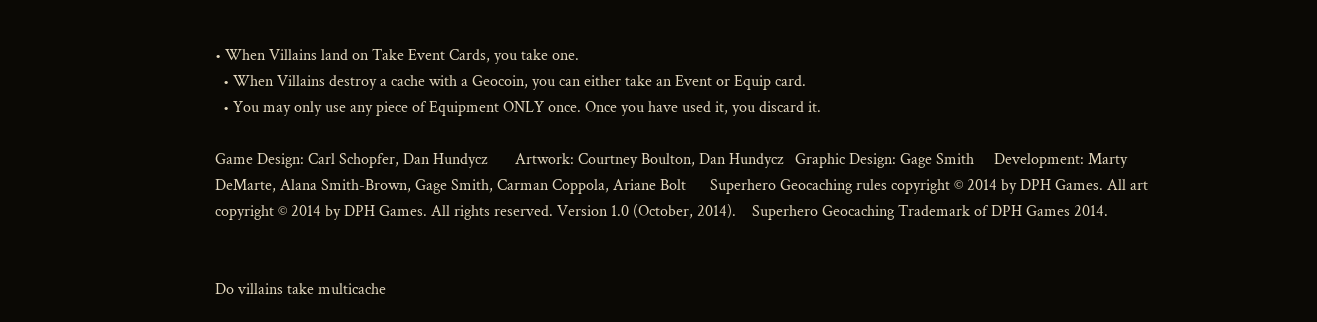• When Villains land on Take Event Cards, you take one.
  • When Villains destroy a cache with a Geocoin, you can either take an Event or Equip card.
  • You may only use any piece of Equipment ONLY once. Once you have used it, you discard it.

Game Design: Carl Schopfer, Dan Hundycz       Artwork: Courtney Boulton, Dan Hundycz   Graphic Design: Gage Smith     Development: Marty DeMarte, Alana Smith-Brown, Gage Smith, Carman Coppola, Ariane Bolt      Superhero Geocaching rules copyright © 2014 by DPH Games. All art copyright © 2014 by DPH Games. All rights reserved. Version 1.0 (October, 2014).    Superhero Geocaching Trademark of DPH Games 2014.


Do villains take multicache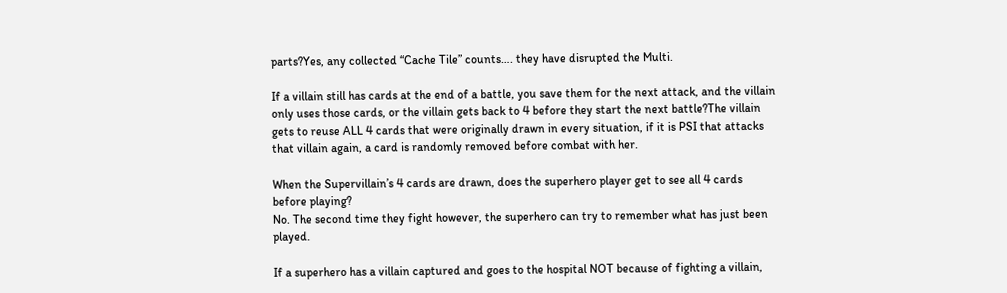parts?Yes, any collected “Cache Tile” counts…. they have disrupted the Multi.

If a villain still has cards at the end of a battle, you save them for the next attack, and the villain only uses those cards, or the villain gets back to 4 before they start the next battle?The villain gets to reuse ALL 4 cards that were originally drawn in every situation, if it is PSI that attacks that villain again, a card is randomly removed before combat with her.

When the Supervillain’s 4 cards are drawn, does the superhero player get to see all 4 cards before playing?
No. The second time they fight however, the superhero can try to remember what has just been played.

If a superhero has a villain captured and goes to the hospital NOT because of fighting a villain,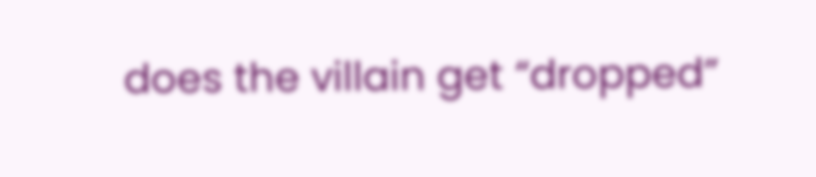does the villain get “dropped”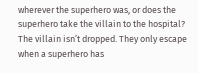wherever the superhero was, or does the superhero take the villain to the hospital?  The villain isn’t dropped. They only escape when a superhero has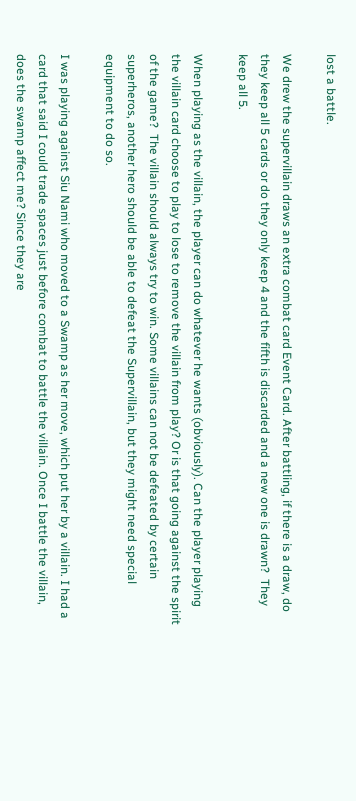lost a battle.

We drew the supervillain draws an extra combat card Event Card. After battling, if there is a draw, do they keep all 5 cards or do they only keep 4 and the fifth is discarded and a new one is drawn?  They keep all 5.

When playing as the villain, the player can do whatever he wants (obviously). Can the player playing the villain card choose to play to lose to remove the villain from play? Or is that going against the spirit of the game?  The villain should always try to win. Some villains can not be defeated by certain superheros, another hero should be able to defeat the Supervillain, but they might need special equipment to do so.

I was playing against Siu Nami who moved to a Swamp as her move, which put her by a villain. I had a card that said I could trade spaces just before combat to battle the villain. Once I battle the villain, does the swamp affect me? Since they are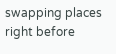swapping places right before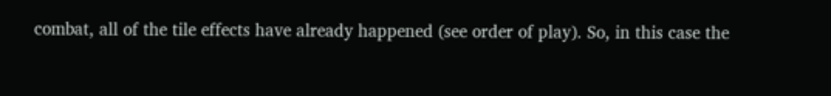combat, all of the tile effects have already happened (see order of play). So, in this case the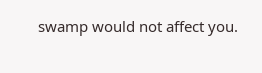swamp would not affect you.